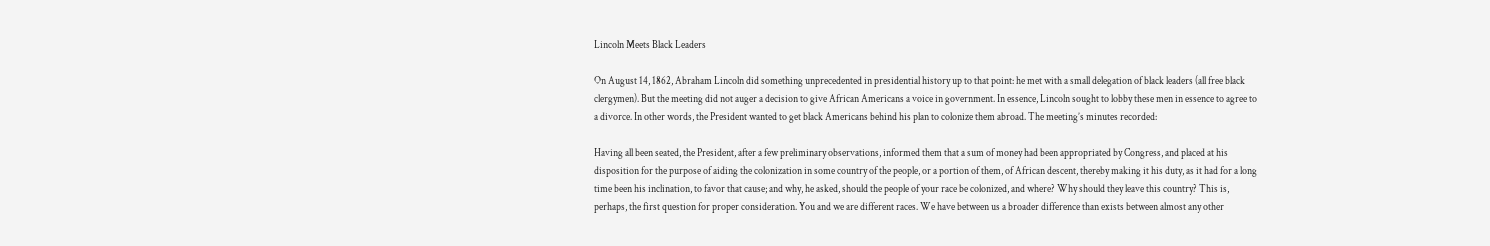Lincoln Meets Black Leaders

On August 14, 1862, Abraham Lincoln did something unprecedented in presidential history up to that point: he met with a small delegation of black leaders (all free black clergymen). But the meeting did not auger a decision to give African Americans a voice in government. In essence, Lincoln sought to lobby these men in essence to agree to a divorce. In other words, the President wanted to get black Americans behind his plan to colonize them abroad. The meeting’s minutes recorded:

Having all been seated, the President, after a few preliminary observations, informed them that a sum of money had been appropriated by Congress, and placed at his disposition for the purpose of aiding the colonization in some country of the people, or a portion of them, of African descent, thereby making it his duty, as it had for a long time been his inclination, to favor that cause; and why, he asked, should the people of your race be colonized, and where? Why should they leave this country? This is, perhaps, the first question for proper consideration. You and we are different races. We have between us a broader difference than exists between almost any other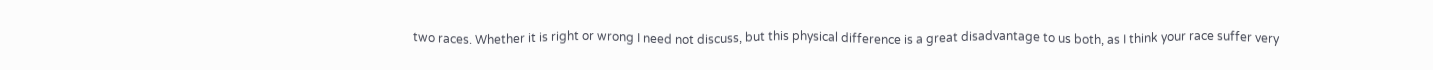two races. Whether it is right or wrong I need not discuss, but this physical difference is a great disadvantage to us both, as I think your race suffer very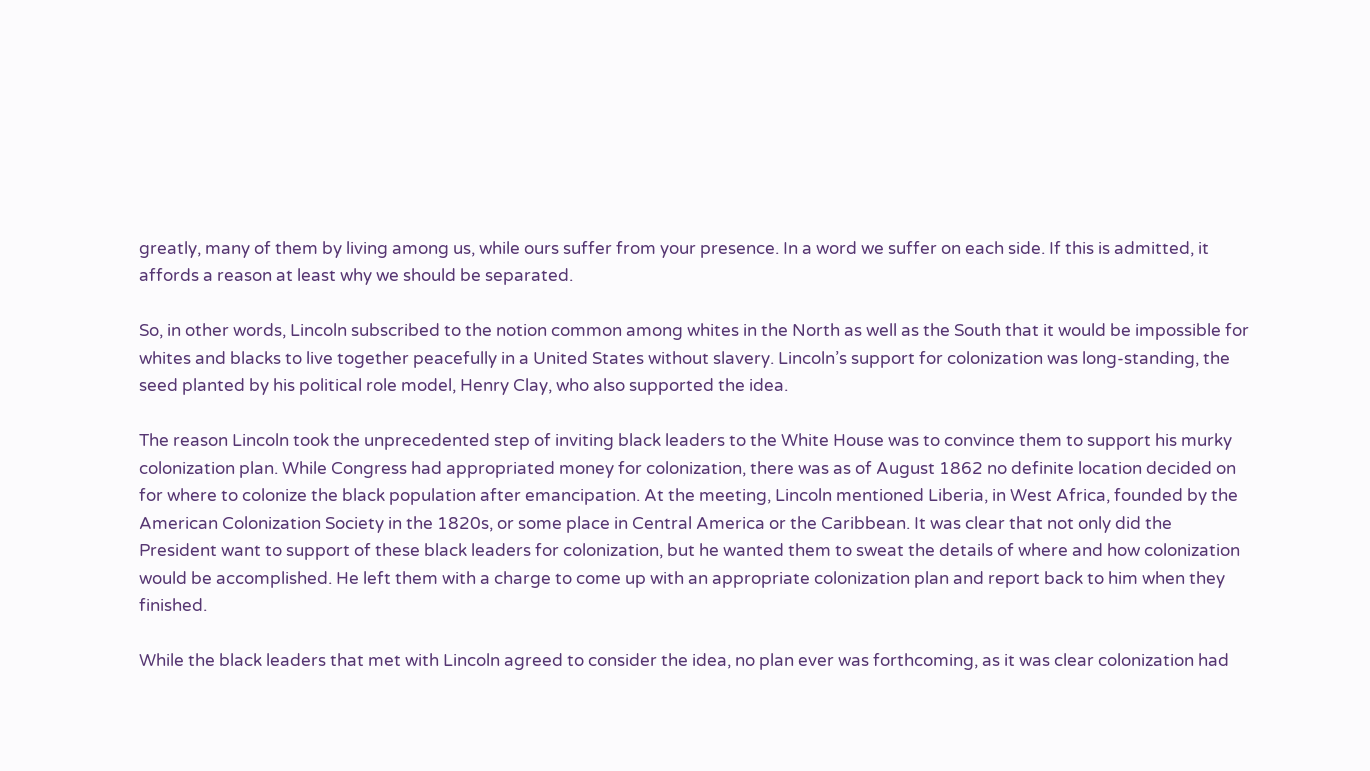greatly, many of them by living among us, while ours suffer from your presence. In a word we suffer on each side. If this is admitted, it affords a reason at least why we should be separated.

So, in other words, Lincoln subscribed to the notion common among whites in the North as well as the South that it would be impossible for whites and blacks to live together peacefully in a United States without slavery. Lincoln’s support for colonization was long-standing, the seed planted by his political role model, Henry Clay, who also supported the idea.

The reason Lincoln took the unprecedented step of inviting black leaders to the White House was to convince them to support his murky colonization plan. While Congress had appropriated money for colonization, there was as of August 1862 no definite location decided on for where to colonize the black population after emancipation. At the meeting, Lincoln mentioned Liberia, in West Africa, founded by the American Colonization Society in the 1820s, or some place in Central America or the Caribbean. It was clear that not only did the President want to support of these black leaders for colonization, but he wanted them to sweat the details of where and how colonization would be accomplished. He left them with a charge to come up with an appropriate colonization plan and report back to him when they finished.

While the black leaders that met with Lincoln agreed to consider the idea, no plan ever was forthcoming, as it was clear colonization had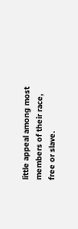little appeal among most members of their race, free or slave.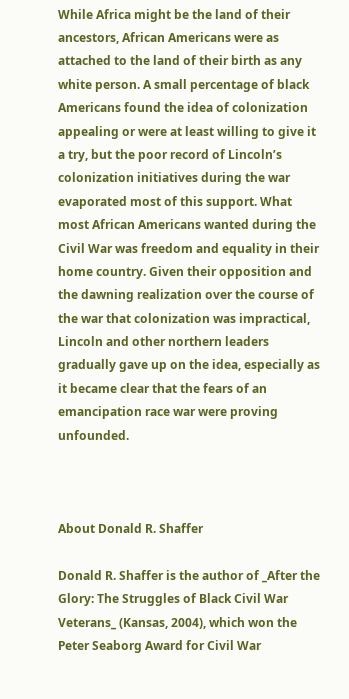While Africa might be the land of their ancestors, African Americans were as attached to the land of their birth as any white person. A small percentage of black Americans found the idea of colonization appealing or were at least willing to give it a try, but the poor record of Lincoln’s colonization initiatives during the war evaporated most of this support. What most African Americans wanted during the Civil War was freedom and equality in their home country. Given their opposition and the dawning realization over the course of the war that colonization was impractical, Lincoln and other northern leaders gradually gave up on the idea, especially as it became clear that the fears of an emancipation race war were proving unfounded.



About Donald R. Shaffer

Donald R. Shaffer is the author of _After the Glory: The Struggles of Black Civil War Veterans_ (Kansas, 2004), which won the Peter Seaborg Award for Civil War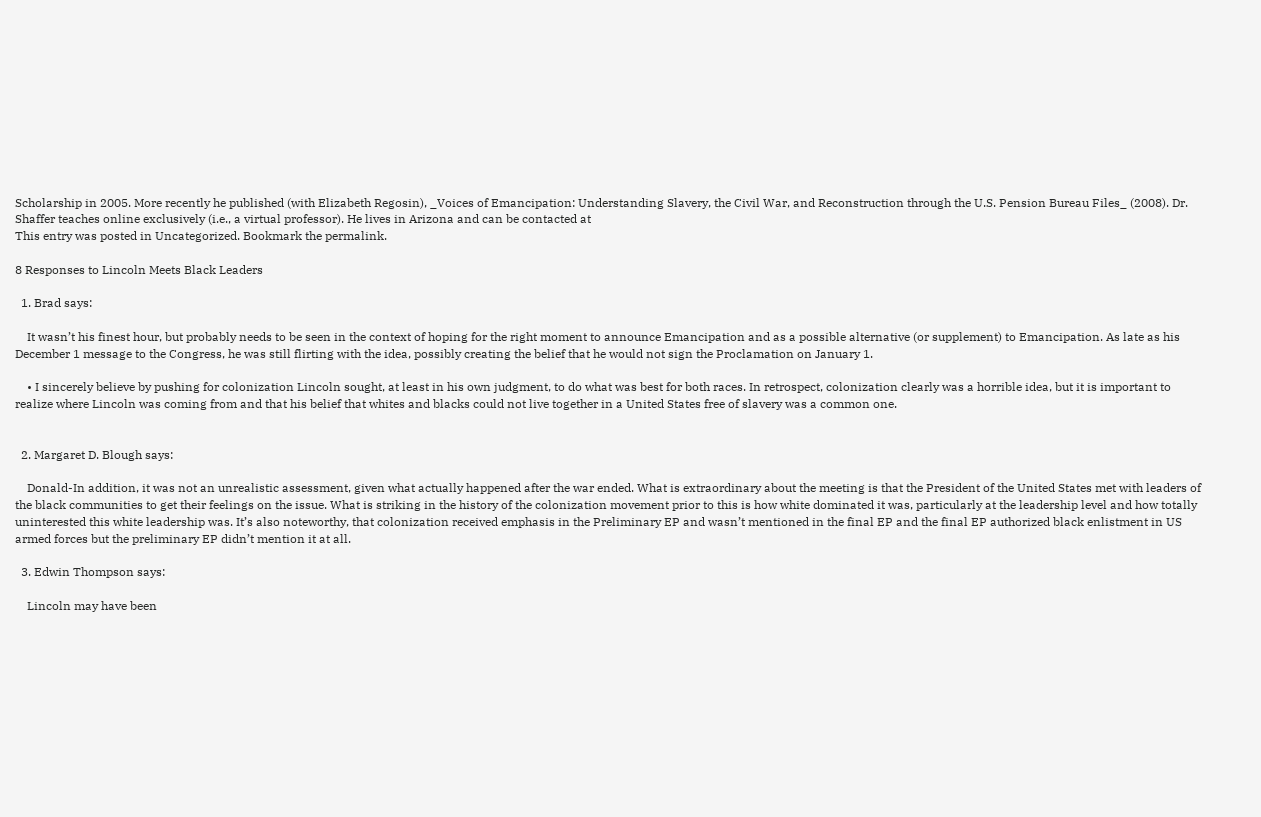Scholarship in 2005. More recently he published (with Elizabeth Regosin), _Voices of Emancipation: Understanding Slavery, the Civil War, and Reconstruction through the U.S. Pension Bureau Files_ (2008). Dr. Shaffer teaches online exclusively (i.e., a virtual professor). He lives in Arizona and can be contacted at
This entry was posted in Uncategorized. Bookmark the permalink.

8 Responses to Lincoln Meets Black Leaders

  1. Brad says:

    It wasn’t his finest hour, but probably needs to be seen in the context of hoping for the right moment to announce Emancipation and as a possible alternative (or supplement) to Emancipation. As late as his December 1 message to the Congress, he was still flirting with the idea, possibly creating the belief that he would not sign the Proclamation on January 1.

    • I sincerely believe by pushing for colonization Lincoln sought, at least in his own judgment, to do what was best for both races. In retrospect, colonization clearly was a horrible idea, but it is important to realize where Lincoln was coming from and that his belief that whites and blacks could not live together in a United States free of slavery was a common one.


  2. Margaret D. Blough says:

    Donald-In addition, it was not an unrealistic assessment, given what actually happened after the war ended. What is extraordinary about the meeting is that the President of the United States met with leaders of the black communities to get their feelings on the issue. What is striking in the history of the colonization movement prior to this is how white dominated it was, particularly at the leadership level and how totally uninterested this white leadership was. It’s also noteworthy, that colonization received emphasis in the Preliminary EP and wasn’t mentioned in the final EP and the final EP authorized black enlistment in US armed forces but the preliminary EP didn’t mention it at all.

  3. Edwin Thompson says:

    Lincoln may have been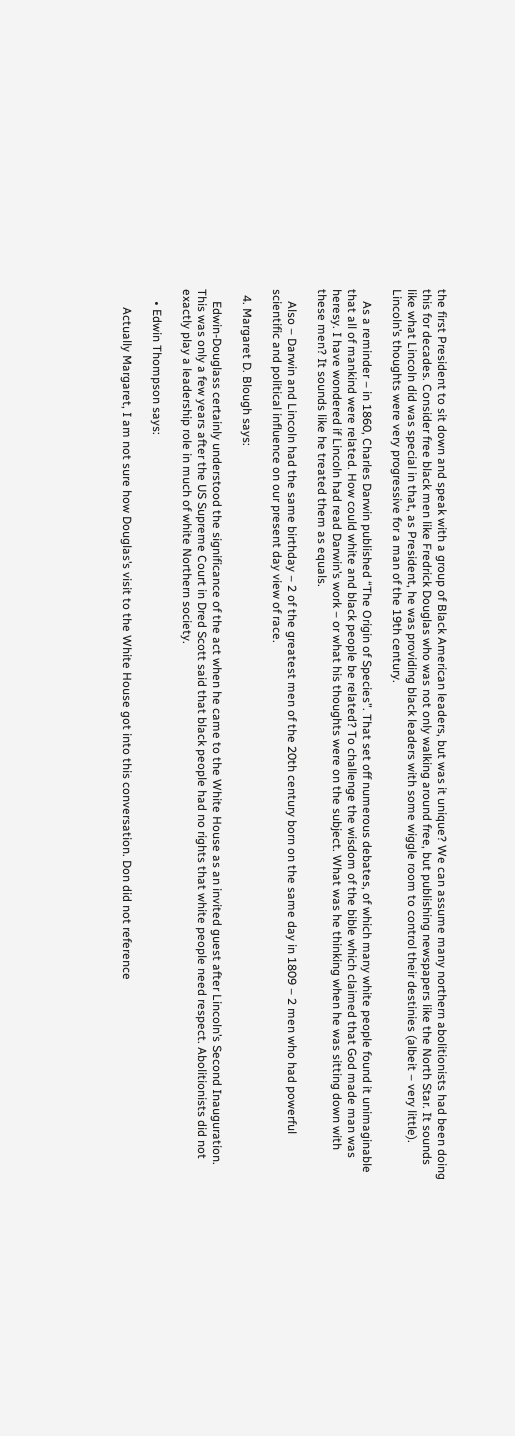the first President to sit down and speak with a group of Black American leaders, but was it unique? We can assume many northern abolitionists had been doing this for decades. Consider free black men like Fredrick Douglas who was not only walking around free, but publishing newspapers like the North Star. It sounds like what Lincoln did was special in that, as President, he was providing black leaders with some wiggle room to control their destinies (albeit – very little). Lincoln’s thoughts were very progressive for a man of the 19th century.

    As a reminder – in 1860, Charles Darwin published “The Origin of Species”. That set off numerous debates, of which many white people found it unimaginable that all of mankind were related. How could white and black people be related? To challenge the wisdom of the bible which claimed that God made man was heresy. I have wondered if Lincoln had read Darwin’s work – or what his thoughts were on the subject. What was he thinking when he was sitting down with these men? It sounds like he treated them as equals.

    Also – Darwin and Lincoln had the same birthday – 2 of the greatest men of the 20th century born on the same day in 1809 – 2 men who had powerful scientific and political influence on our present day view of race.

  4. Margaret D. Blough says:

    Edwin-Douglass certainly understood the significance of the act when he came to the White House as an invited guest after Lincoln’s Second Inauguration. This was only a few years after the US Supreme Court in Dred Scott said that black people had no rights that white people need respect. Abolitionists did not exactly play a leadership role in much of white Northern society.

    • Edwin Thompson says:

      Actually Margaret, I am not sure how Douglas’s visit to the White House got into this conversation. Don did not reference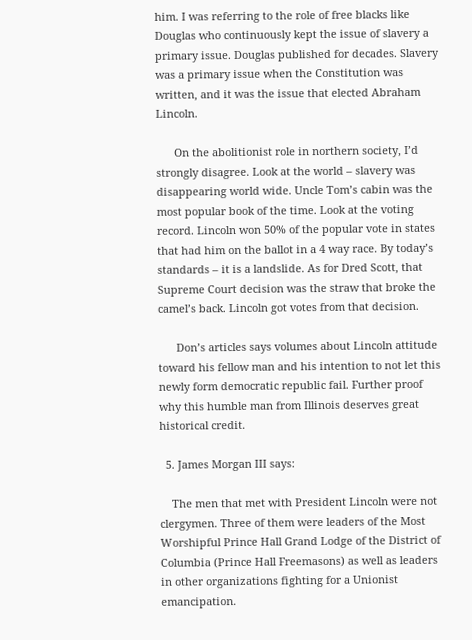him. I was referring to the role of free blacks like Douglas who continuously kept the issue of slavery a primary issue. Douglas published for decades. Slavery was a primary issue when the Constitution was written, and it was the issue that elected Abraham Lincoln.

      On the abolitionist role in northern society, I’d strongly disagree. Look at the world – slavery was disappearing world wide. Uncle Tom’s cabin was the most popular book of the time. Look at the voting record. Lincoln won 50% of the popular vote in states that had him on the ballot in a 4 way race. By today’s standards – it is a landslide. As for Dred Scott, that Supreme Court decision was the straw that broke the camel’s back. Lincoln got votes from that decision.

      Don’s articles says volumes about Lincoln attitude toward his fellow man and his intention to not let this newly form democratic republic fail. Further proof why this humble man from Illinois deserves great historical credit.

  5. James Morgan III says:

    The men that met with President Lincoln were not clergymen. Three of them were leaders of the Most Worshipful Prince Hall Grand Lodge of the District of Columbia (Prince Hall Freemasons) as well as leaders in other organizations fighting for a Unionist emancipation.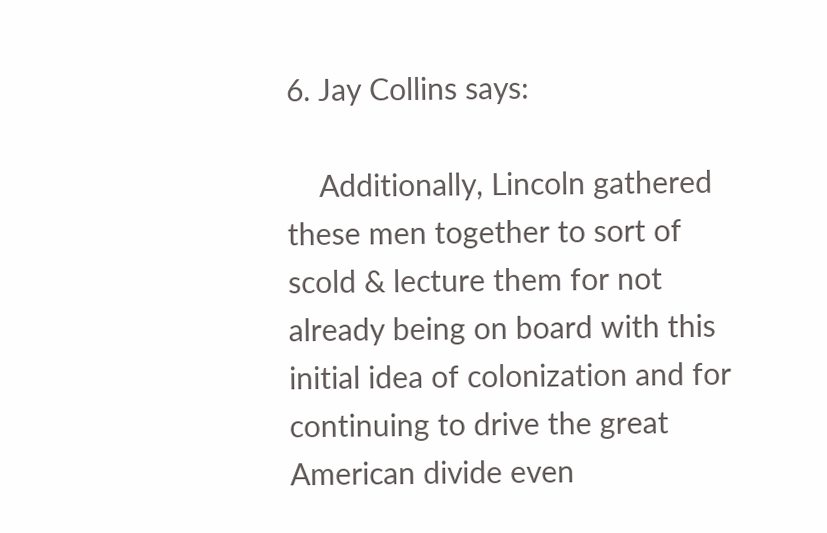6. Jay Collins says:

    Additionally, Lincoln gathered these men together to sort of scold & lecture them for not already being on board with this initial idea of colonization and for continuing to drive the great American divide even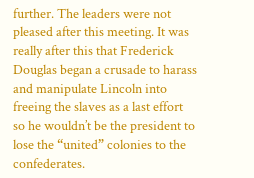further. The leaders were not pleased after this meeting. It was really after this that Frederick Douglas began a crusade to harass and manipulate Lincoln into freeing the slaves as a last effort so he wouldn’t be the president to lose the “united” colonies to the confederates.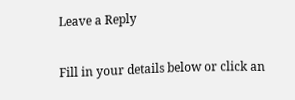Leave a Reply

Fill in your details below or click an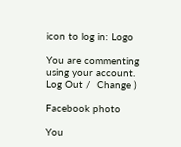icon to log in: Logo

You are commenting using your account. Log Out /  Change )

Facebook photo

You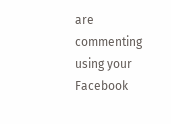are commenting using your Facebook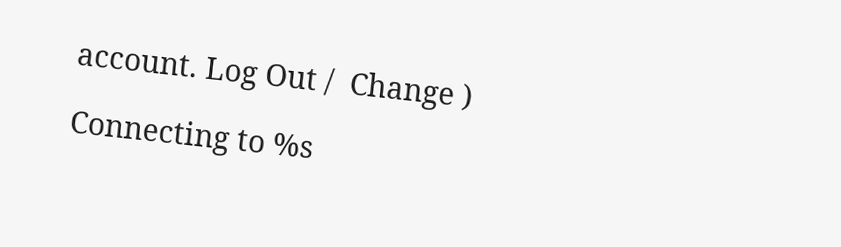account. Log Out /  Change )

Connecting to %s